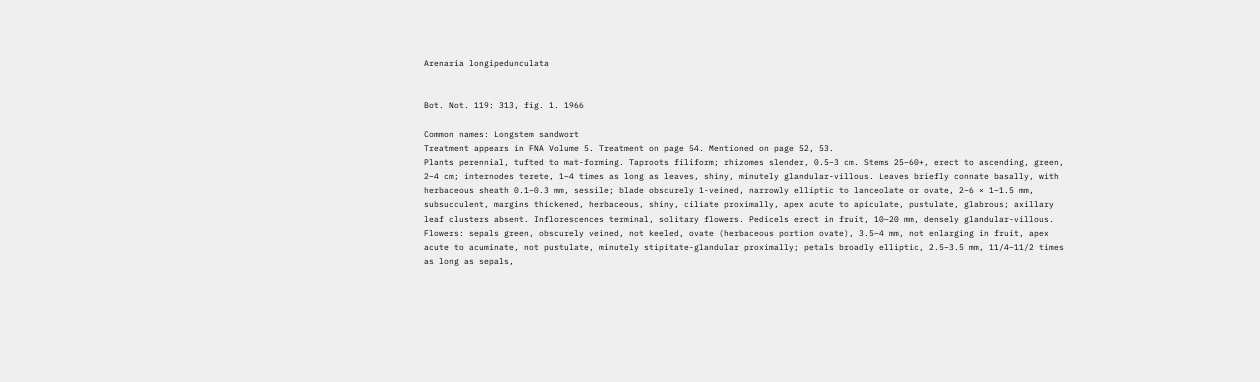Arenaria longipedunculata


Bot. Not. 119: 313, fig. 1. 1966

Common names: Longstem sandwort
Treatment appears in FNA Volume 5. Treatment on page 54. Mentioned on page 52, 53.
Plants perennial, tufted to mat-forming. Taproots filiform; rhizomes slender, 0.5–3 cm. Stems 25–60+, erect to ascending, green, 2–4 cm; internodes terete, 1–4 times as long as leaves, shiny, minutely glandular-villous. Leaves briefly connate basally, with herbaceous sheath 0.1–0.3 mm, sessile; blade obscurely 1-veined, narrowly elliptic to lanceolate or ovate, 2–6 × 1–1.5 mm, subsucculent, margins thickened, herbaceous, shiny, ciliate proximally, apex acute to apiculate, pustulate, glabrous; axillary leaf clusters absent. Inflorescences terminal, solitary flowers. Pedicels erect in fruit, 10–20 mm, densely glandular-villous. Flowers: sepals green, obscurely veined, not keeled, ovate (herbaceous portion ovate), 3.5–4 mm, not enlarging in fruit, apex acute to acuminate, not pustulate, minutely stipitate-glandular proximally; petals broadly elliptic, 2.5–3.5 mm, 11/4–11/2 times as long as sepals,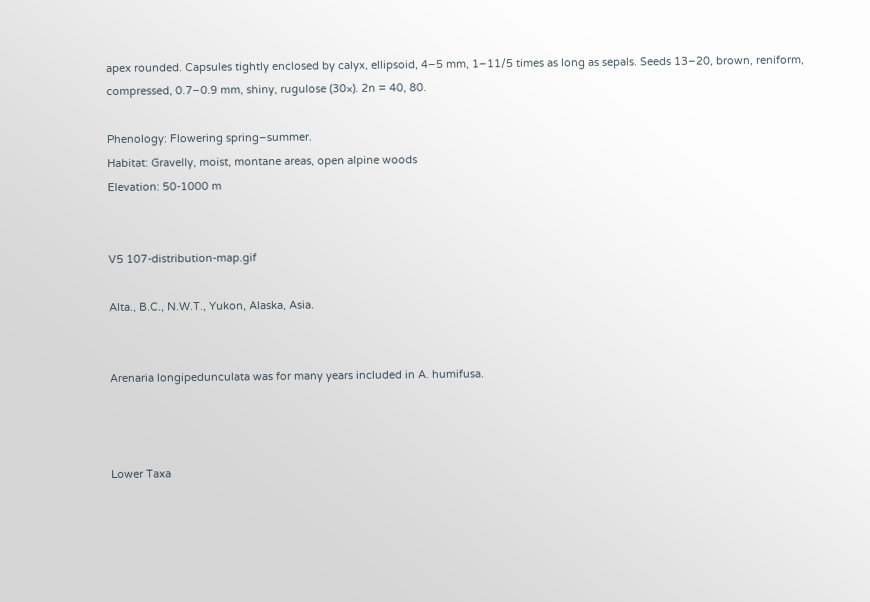apex rounded. Capsules tightly enclosed by calyx, ellipsoid, 4–5 mm, 1–11/5 times as long as sepals. Seeds 13–20, brown, reniform, compressed, 0.7–0.9 mm, shiny, rugulose (30×). 2n = 40, 80.

Phenology: Flowering spring–summer.
Habitat: Gravelly, moist, montane areas, open alpine woods
Elevation: 50-1000 m


V5 107-distribution-map.gif

Alta., B.C., N.W.T., Yukon, Alaska, Asia.


Arenaria longipedunculata was for many years included in A. humifusa.



Lower Taxa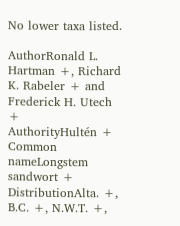No lower taxa listed.

AuthorRonald L. Hartman +, Richard K. Rabeler + and Frederick H. Utech +
AuthorityHultén +
Common nameLongstem sandwort +
DistributionAlta. +, B.C. +, N.W.T. +,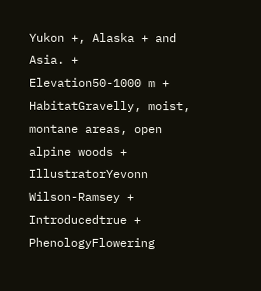Yukon +, Alaska + and Asia. +
Elevation50-1000 m +
HabitatGravelly, moist, montane areas, open alpine woods +
IllustratorYevonn Wilson-Ramsey +
Introducedtrue +
PhenologyFlowering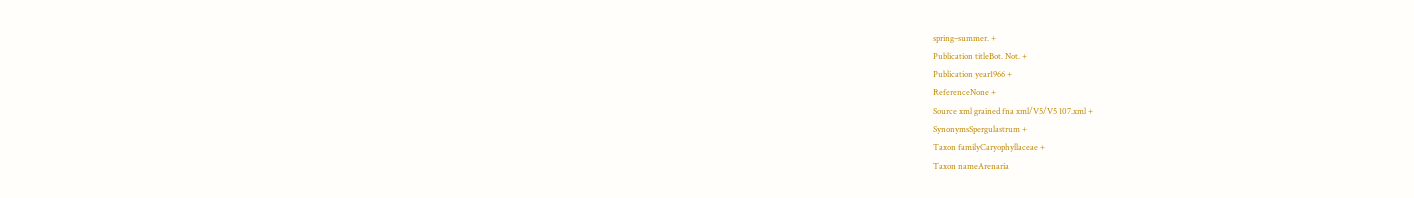spring–summer. +
Publication titleBot. Not. +
Publication year1966 +
ReferenceNone +
Source xml grained fna xml/V5/V5 107.xml +
SynonymsSpergulastrum +
Taxon familyCaryophyllaceae +
Taxon nameArenaria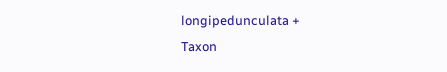longipedunculata +
Taxon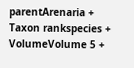parentArenaria +
Taxon rankspecies +
VolumeVolume 5 +